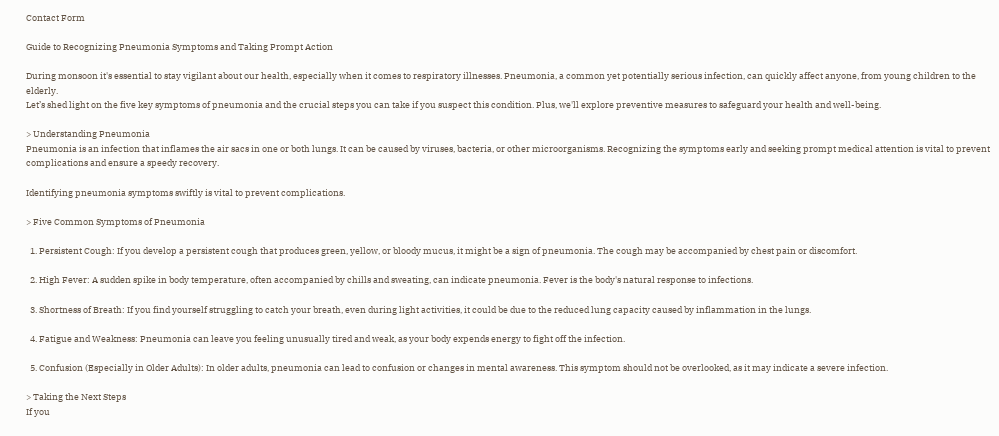Contact Form

Guide to Recognizing Pneumonia Symptoms and Taking Prompt Action

During monsoon it's essential to stay vigilant about our health, especially when it comes to respiratory illnesses. Pneumonia, a common yet potentially serious infection, can quickly affect anyone, from young children to the elderly.
Let’s shed light on the five key symptoms of pneumonia and the crucial steps you can take if you suspect this condition. Plus, we'll explore preventive measures to safeguard your health and well-being.

> Understanding Pneumonia
Pneumonia is an infection that inflames the air sacs in one or both lungs. It can be caused by viruses, bacteria, or other microorganisms. Recognizing the symptoms early and seeking prompt medical attention is vital to prevent complications and ensure a speedy recovery.

Identifying pneumonia symptoms swiftly is vital to prevent complications.

> Five Common Symptoms of Pneumonia

  1. Persistent Cough: If you develop a persistent cough that produces green, yellow, or bloody mucus, it might be a sign of pneumonia. The cough may be accompanied by chest pain or discomfort.

  2. High Fever: A sudden spike in body temperature, often accompanied by chills and sweating, can indicate pneumonia. Fever is the body's natural response to infections.

  3. Shortness of Breath: If you find yourself struggling to catch your breath, even during light activities, it could be due to the reduced lung capacity caused by inflammation in the lungs.

  4. Fatigue and Weakness: Pneumonia can leave you feeling unusually tired and weak, as your body expends energy to fight off the infection.

  5. Confusion (Especially in Older Adults): In older adults, pneumonia can lead to confusion or changes in mental awareness. This symptom should not be overlooked, as it may indicate a severe infection.

> Taking the Next Steps
If you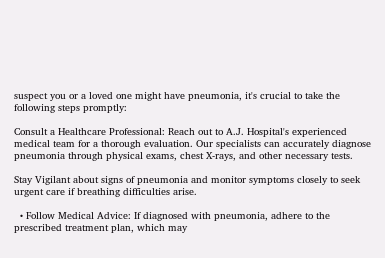suspect you or a loved one might have pneumonia, it's crucial to take the following steps promptly:

Consult a Healthcare Professional: Reach out to A.J. Hospital's experienced medical team for a thorough evaluation. Our specialists can accurately diagnose pneumonia through physical exams, chest X-rays, and other necessary tests.

Stay Vigilant about signs of pneumonia and monitor symptoms closely to seek urgent care if breathing difficulties arise.

  • Follow Medical Advice: If diagnosed with pneumonia, adhere to the prescribed treatment plan, which may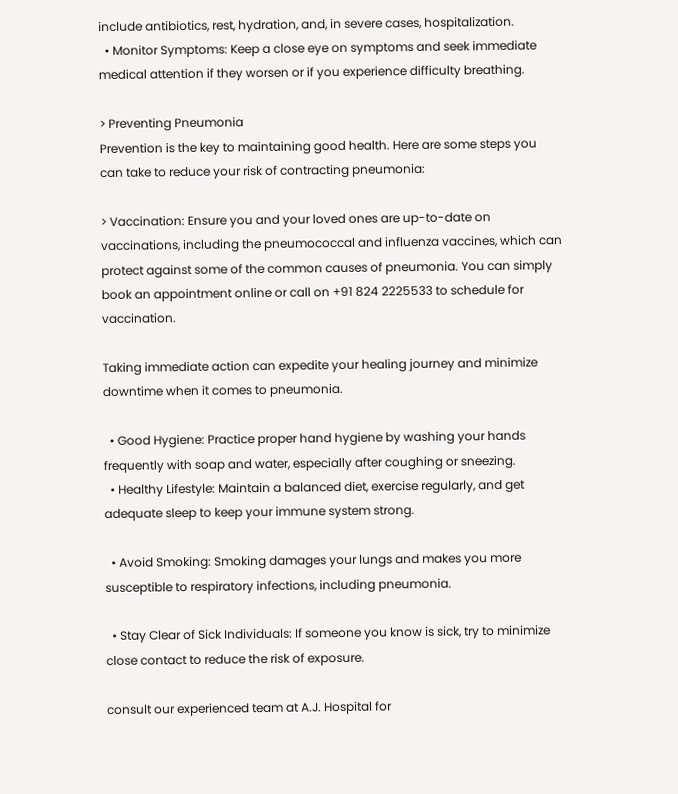include antibiotics, rest, hydration, and, in severe cases, hospitalization.
  • Monitor Symptoms: Keep a close eye on symptoms and seek immediate medical attention if they worsen or if you experience difficulty breathing.

> Preventing Pneumonia
Prevention is the key to maintaining good health. Here are some steps you can take to reduce your risk of contracting pneumonia:

> Vaccination: Ensure you and your loved ones are up-to-date on vaccinations, including the pneumococcal and influenza vaccines, which can protect against some of the common causes of pneumonia. You can simply book an appointment online or call on +91 824 2225533 to schedule for vaccination.

Taking immediate action can expedite your healing journey and minimize downtime when it comes to pneumonia.

  • Good Hygiene: Practice proper hand hygiene by washing your hands frequently with soap and water, especially after coughing or sneezing.
  • Healthy Lifestyle: Maintain a balanced diet, exercise regularly, and get adequate sleep to keep your immune system strong.

  • Avoid Smoking: Smoking damages your lungs and makes you more susceptible to respiratory infections, including pneumonia.

  • Stay Clear of Sick Individuals: If someone you know is sick, try to minimize close contact to reduce the risk of exposure.

consult our experienced team at A.J. Hospital for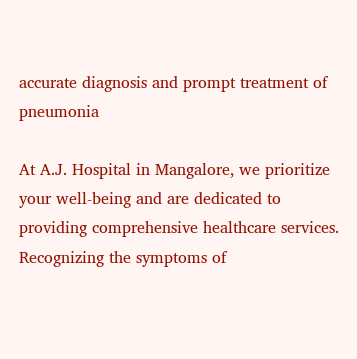accurate diagnosis and prompt treatment of pneumonia

At A.J. Hospital in Mangalore, we prioritize your well-being and are dedicated to providing comprehensive healthcare services. Recognizing the symptoms of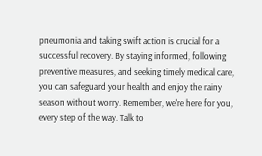pneumonia and taking swift action is crucial for a successful recovery. By staying informed, following preventive measures, and seeking timely medical care, you can safeguard your health and enjoy the rainy season without worry. Remember, we're here for you, every step of the way. Talk to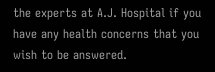the experts at A.J. Hospital if you have any health concerns that you wish to be answered.